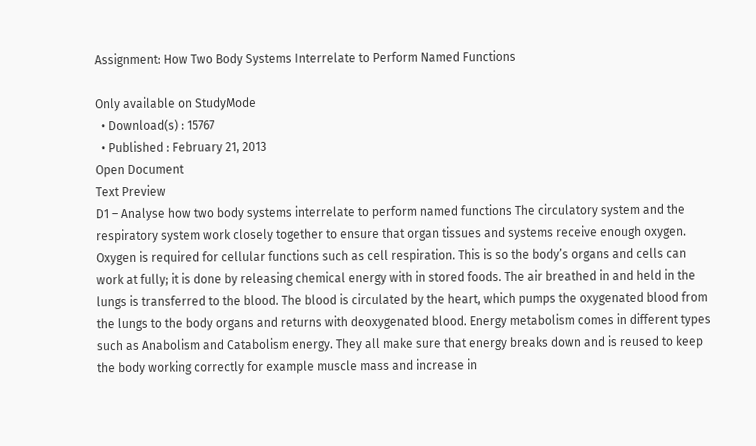Assignment: How Two Body Systems Interrelate to Perform Named Functions

Only available on StudyMode
  • Download(s) : 15767
  • Published : February 21, 2013
Open Document
Text Preview
D1 – Analyse how two body systems interrelate to perform named functions The circulatory system and the respiratory system work closely together to ensure that organ tissues and systems receive enough oxygen. Oxygen is required for cellular functions such as cell respiration. This is so the body’s organs and cells can work at fully; it is done by releasing chemical energy with in stored foods. The air breathed in and held in the lungs is transferred to the blood. The blood is circulated by the heart, which pumps the oxygenated blood from the lungs to the body organs and returns with deoxygenated blood. Energy metabolism comes in different types such as Anabolism and Catabolism energy. They all make sure that energy breaks down and is reused to keep the body working correctly for example muscle mass and increase in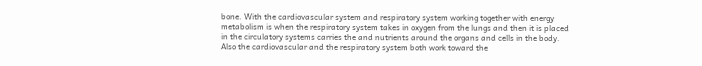bone. With the cardiovascular system and respiratory system working together with energy metabolism is when the respiratory system takes in oxygen from the lungs and then it is placed in the circulatory systems carries the and nutrients around the organs and cells in the body. Also the cardiovascular and the respiratory system both work toward the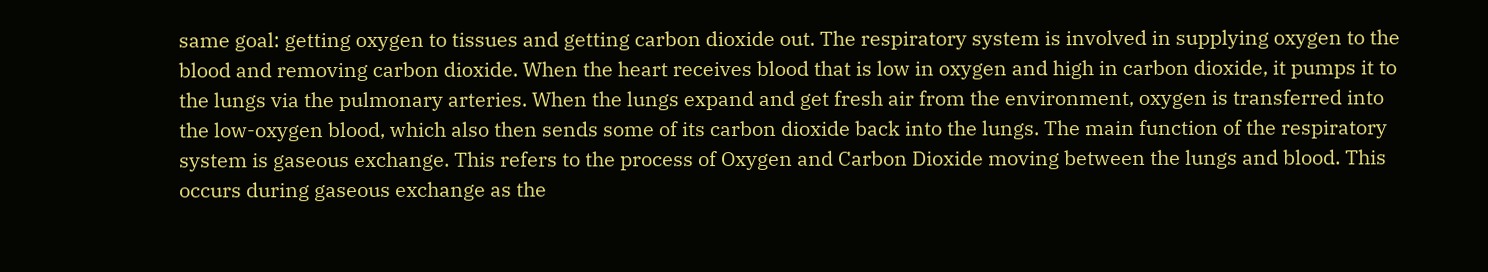same goal: getting oxygen to tissues and getting carbon dioxide out. The respiratory system is involved in supplying oxygen to the blood and removing carbon dioxide. When the heart receives blood that is low in oxygen and high in carbon dioxide, it pumps it to the lungs via the pulmonary arteries. When the lungs expand and get fresh air from the environment, oxygen is transferred into the low-oxygen blood, which also then sends some of its carbon dioxide back into the lungs. The main function of the respiratory system is gaseous exchange. This refers to the process of Oxygen and Carbon Dioxide moving between the lungs and blood. This occurs during gaseous exchange as the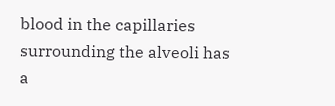blood in the capillaries surrounding the alveoli has a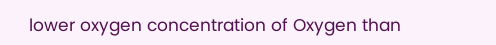lower oxygen concentration of Oxygen than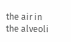the air in the alveoli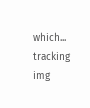which...
tracking img